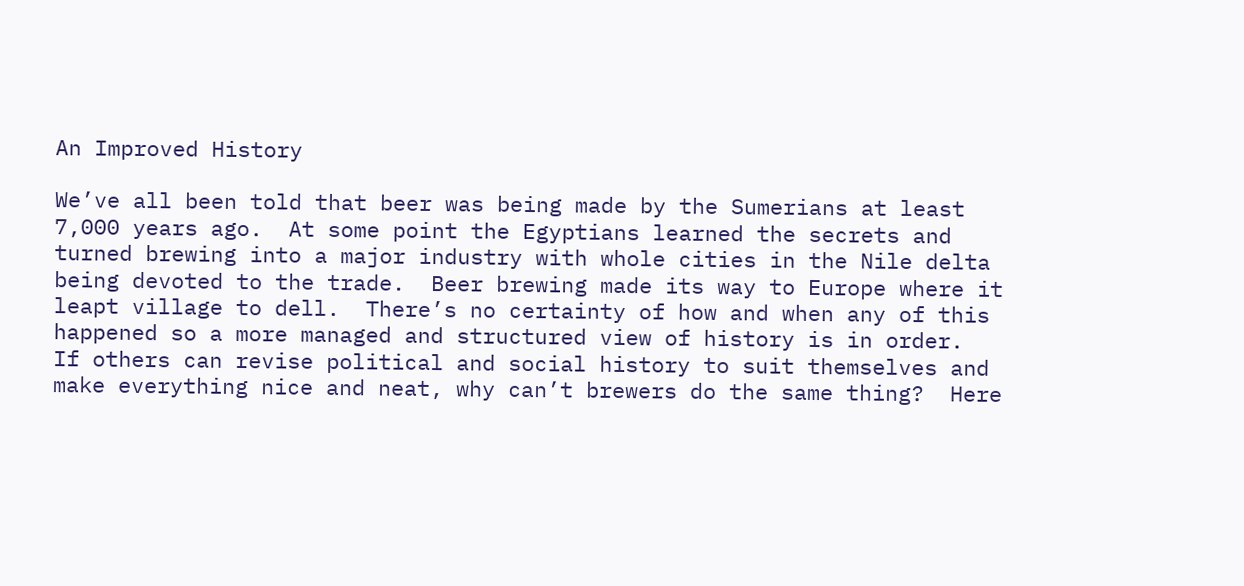An Improved History

We’ve all been told that beer was being made by the Sumerians at least 7,000 years ago.  At some point the Egyptians learned the secrets and turned brewing into a major industry with whole cities in the Nile delta being devoted to the trade.  Beer brewing made its way to Europe where it leapt village to dell.  There’s no certainty of how and when any of this happened so a more managed and structured view of history is in order.  If others can revise political and social history to suit themselves and make everything nice and neat, why can’t brewers do the same thing?  Here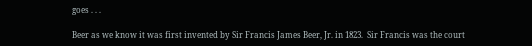goes . . .

Beer as we know it was first invented by Sir Francis James Beer, Jr. in 1823.  Sir Francis was the court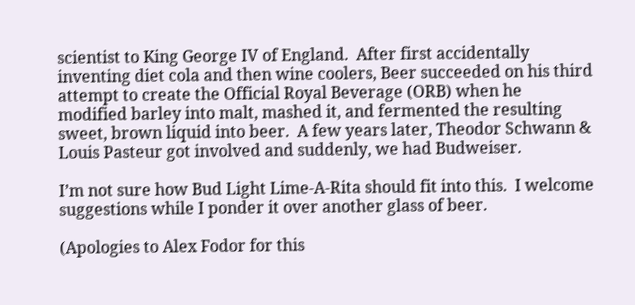scientist to King George IV of England.  After first accidentally inventing diet cola and then wine coolers, Beer succeeded on his third attempt to create the Official Royal Beverage (ORB) when he modified barley into malt, mashed it, and fermented the resulting sweet, brown liquid into beer.  A few years later, Theodor Schwann & Louis Pasteur got involved and suddenly, we had Budweiser.

I’m not sure how Bud Light Lime-A-Rita should fit into this.  I welcome suggestions while I ponder it over another glass of beer.

(Apologies to Alex Fodor for this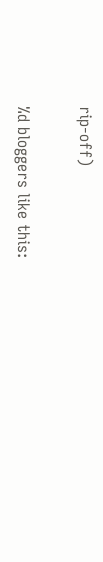rip-off)

%d bloggers like this: